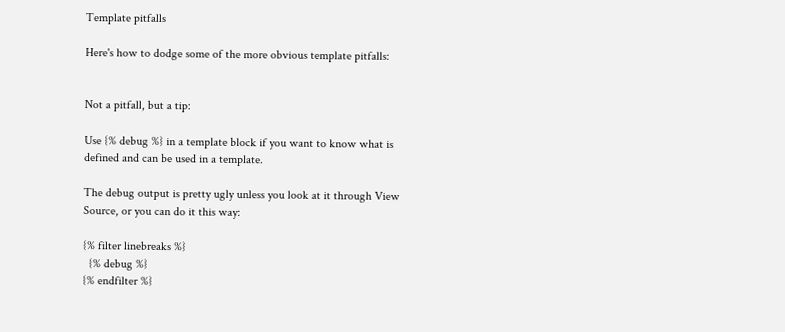Template pitfalls

Here's how to dodge some of the more obvious template pitfalls:


Not a pitfall, but a tip:

Use {% debug %} in a template block if you want to know what is defined and can be used in a template.

The debug output is pretty ugly unless you look at it through View Source, or you can do it this way:

{% filter linebreaks %}
  {% debug %}
{% endfilter %}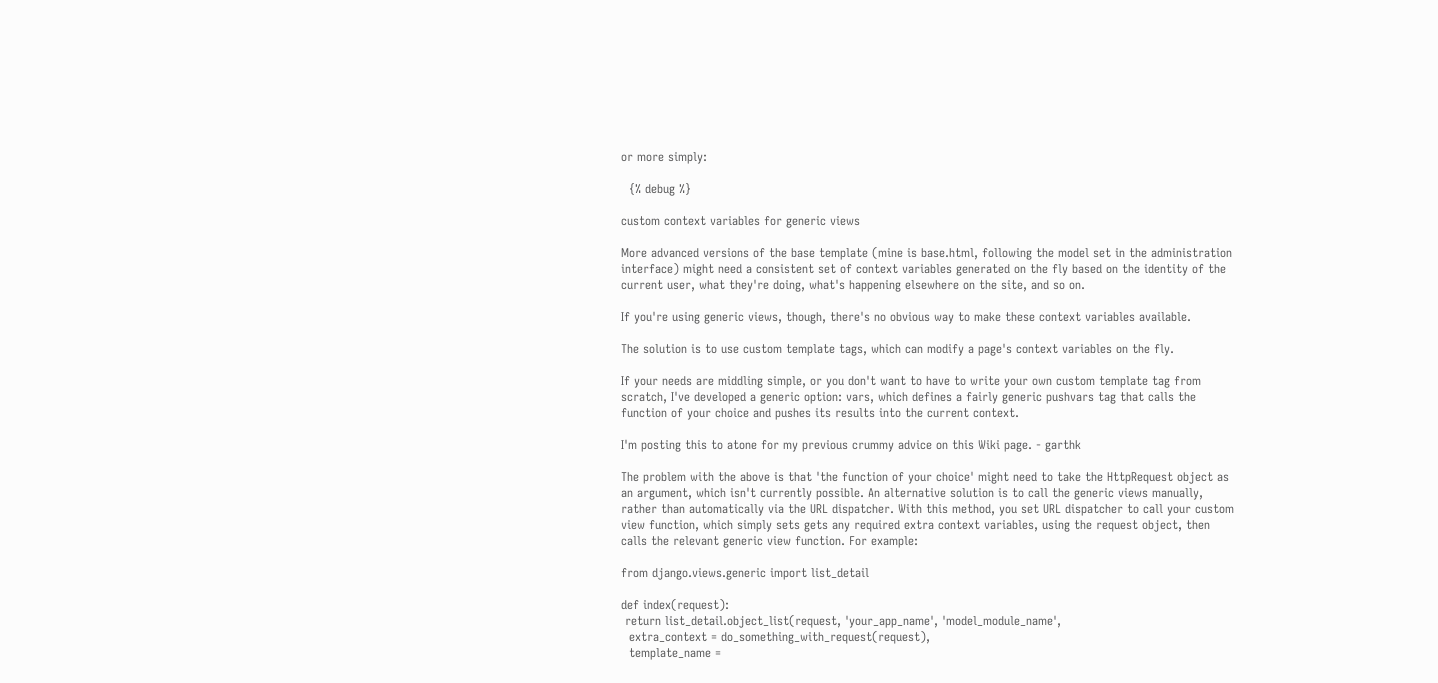or more simply:

  {% debug %}

custom context variables for generic views

More advanced versions of the base template (mine is base.html, following the model set in the administration interface) might need a consistent set of context variables generated on the fly based on the identity of the current user, what they're doing, what's happening elsewhere on the site, and so on.

If you're using generic views, though, there's no obvious way to make these context variables available.

The solution is to use custom template tags, which can modify a page's context variables on the fly.

If your needs are middling simple, or you don't want to have to write your own custom template tag from scratch, I've developed a generic option: vars, which defines a fairly generic pushvars tag that calls the function of your choice and pushes its results into the current context.

I'm posting this to atone for my previous crummy advice on this Wiki page. - garthk

The problem with the above is that 'the function of your choice' might need to take the HttpRequest object as an argument, which isn't currently possible. An alternative solution is to call the generic views manually, rather than automatically via the URL dispatcher. With this method, you set URL dispatcher to call your custom view function, which simply sets gets any required extra context variables, using the request object, then calls the relevant generic view function. For example:

from django.views.generic import list_detail

def index(request):
 return list_detail.object_list(request, 'your_app_name', 'model_module_name',
  extra_context = do_something_with_request(request),
  template_name =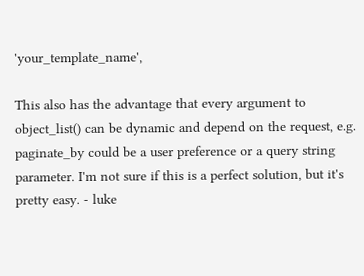'your_template_name',

This also has the advantage that every argument to object_list() can be dynamic and depend on the request, e.g. paginate_by could be a user preference or a query string parameter. I'm not sure if this is a perfect solution, but it's pretty easy. - luke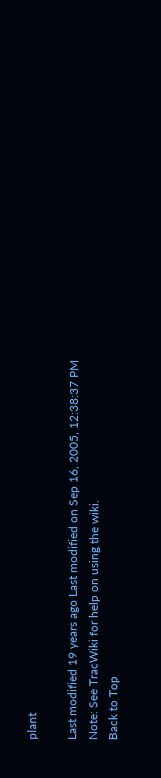plant

Last modified 19 years ago Last modified on Sep 16, 2005, 12:38:37 PM
Note: See TracWiki for help on using the wiki.
Back to Top